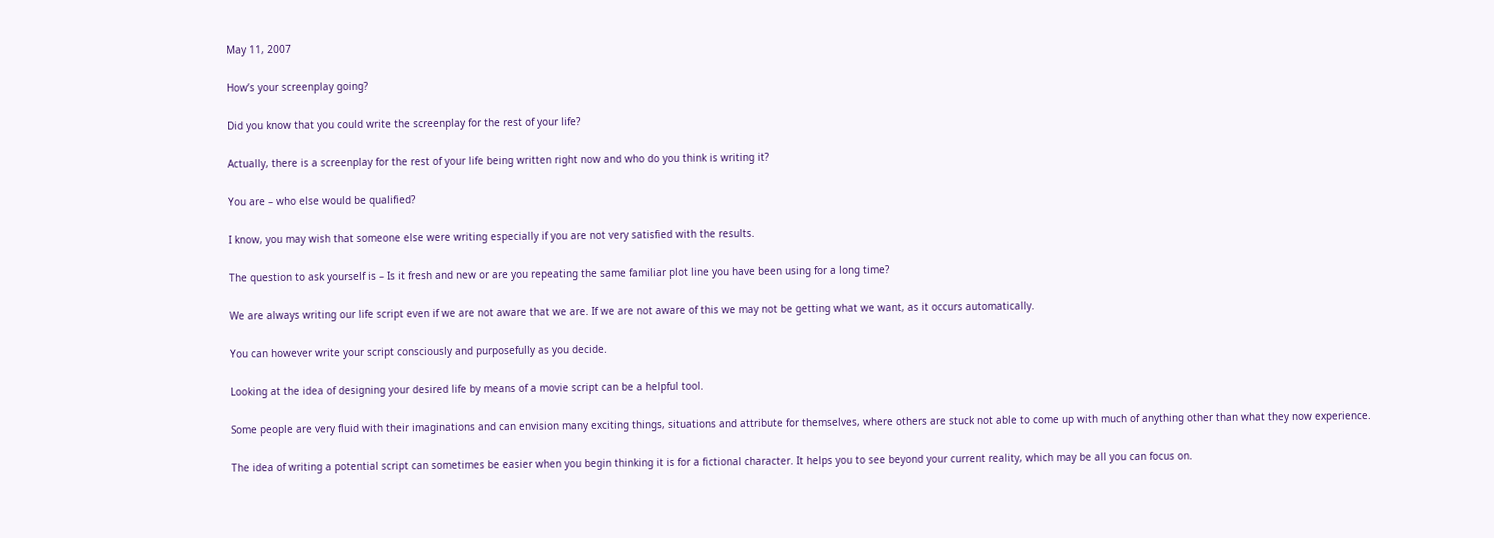May 11, 2007

How’s your screenplay going?

Did you know that you could write the screenplay for the rest of your life?

Actually, there is a screenplay for the rest of your life being written right now and who do you think is writing it?

You are – who else would be qualified?

I know, you may wish that someone else were writing especially if you are not very satisfied with the results.

The question to ask yourself is – Is it fresh and new or are you repeating the same familiar plot line you have been using for a long time?

We are always writing our life script even if we are not aware that we are. If we are not aware of this we may not be getting what we want, as it occurs automatically.

You can however write your script consciously and purposefully as you decide.

Looking at the idea of designing your desired life by means of a movie script can be a helpful tool.

Some people are very fluid with their imaginations and can envision many exciting things, situations and attribute for themselves, where others are stuck not able to come up with much of anything other than what they now experience.

The idea of writing a potential script can sometimes be easier when you begin thinking it is for a fictional character. It helps you to see beyond your current reality, which may be all you can focus on.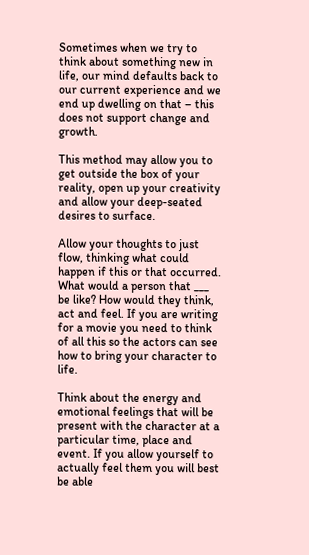Sometimes when we try to think about something new in life, our mind defaults back to our current experience and we end up dwelling on that – this does not support change and growth.

This method may allow you to get outside the box of your reality, open up your creativity and allow your deep-seated desires to surface.

Allow your thoughts to just flow, thinking what could happen if this or that occurred. What would a person that ___ be like? How would they think, act and feel. If you are writing for a movie you need to think of all this so the actors can see how to bring your character to life.

Think about the energy and emotional feelings that will be present with the character at a particular time, place and event. If you allow yourself to actually feel them you will best be able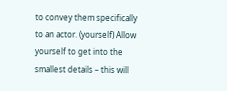to convey them specifically to an actor. (yourself) Allow yourself to get into the smallest details – this will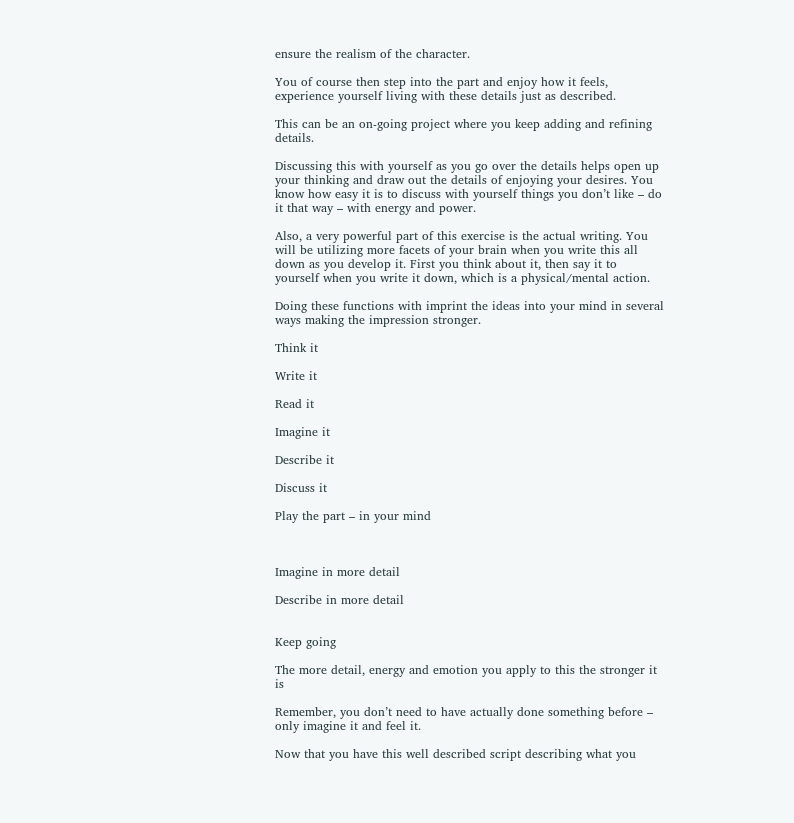ensure the realism of the character.

You of course then step into the part and enjoy how it feels, experience yourself living with these details just as described.

This can be an on-going project where you keep adding and refining details.

Discussing this with yourself as you go over the details helps open up your thinking and draw out the details of enjoying your desires. You know how easy it is to discuss with yourself things you don’t like – do it that way – with energy and power.

Also, a very powerful part of this exercise is the actual writing. You will be utilizing more facets of your brain when you write this all down as you develop it. First you think about it, then say it to yourself when you write it down, which is a physical/mental action.

Doing these functions with imprint the ideas into your mind in several ways making the impression stronger.

Think it

Write it

Read it

Imagine it

Describe it

Discuss it

Play the part – in your mind



Imagine in more detail

Describe in more detail


Keep going

The more detail, energy and emotion you apply to this the stronger it is

Remember, you don’t need to have actually done something before – only imagine it and feel it.

Now that you have this well described script describing what you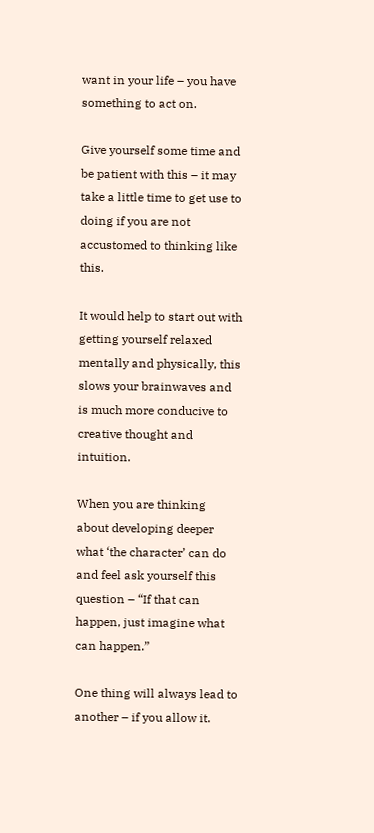want in your life – you have something to act on.

Give yourself some time and be patient with this – it may take a little time to get use to doing if you are not accustomed to thinking like this.

It would help to start out with getting yourself relaxed mentally and physically, this slows your brainwaves and is much more conducive to creative thought and intuition.

When you are thinking about developing deeper what ‘the character’ can do and feel ask yourself this question – “If that can happen, just imagine what can happen.”

One thing will always lead to another – if you allow it.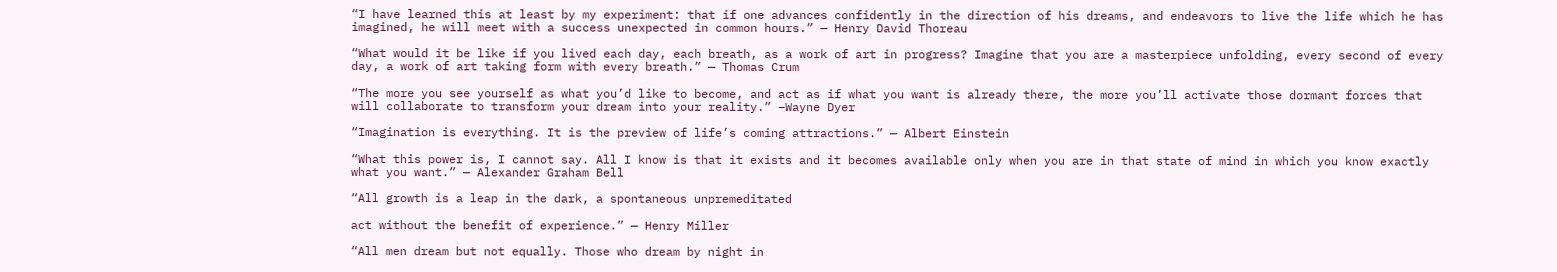“I have learned this at least by my experiment: that if one advances confidently in the direction of his dreams, and endeavors to live the life which he has imagined, he will meet with a success unexpected in common hours.” — Henry David Thoreau

“What would it be like if you lived each day, each breath, as a work of art in progress? Imagine that you are a masterpiece unfolding, every second of every day, a work of art taking form with every breath.” — Thomas Crum

“The more you see yourself as what you’d like to become, and act as if what you want is already there, the more you’ll activate those dormant forces that will collaborate to transform your dream into your reality.” –Wayne Dyer

“Imagination is everything. It is the preview of life’s coming attractions.” — Albert Einstein

“What this power is, I cannot say. All I know is that it exists and it becomes available only when you are in that state of mind in which you know exactly what you want.” — Alexander Graham Bell

“All growth is a leap in the dark, a spontaneous unpremeditated

act without the benefit of experience.” — Henry Miller

“All men dream but not equally. Those who dream by night in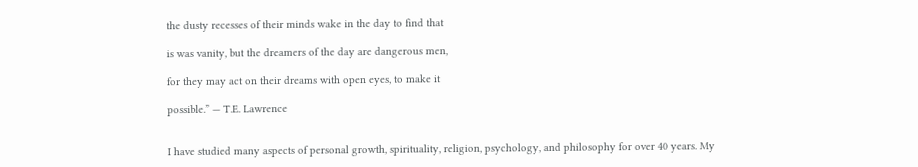the dusty recesses of their minds wake in the day to find that

is was vanity, but the dreamers of the day are dangerous men,

for they may act on their dreams with open eyes, to make it

possible.” — T.E. Lawrence


I have studied many aspects of personal growth, spirituality, religion, psychology, and philosophy for over 40 years. My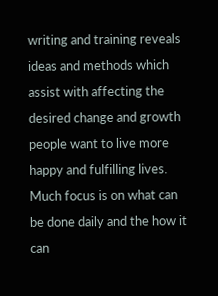writing and training reveals ideas and methods which assist with affecting the desired change and growth people want to live more happy and fulfilling lives. Much focus is on what can be done daily and the how it can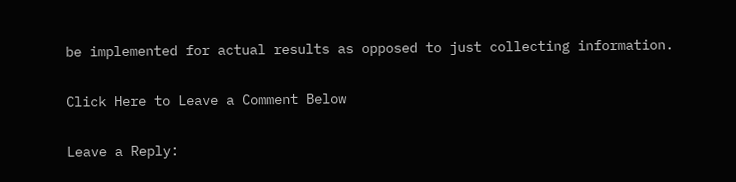be implemented for actual results as opposed to just collecting information.

Click Here to Leave a Comment Below

Leave a Reply: